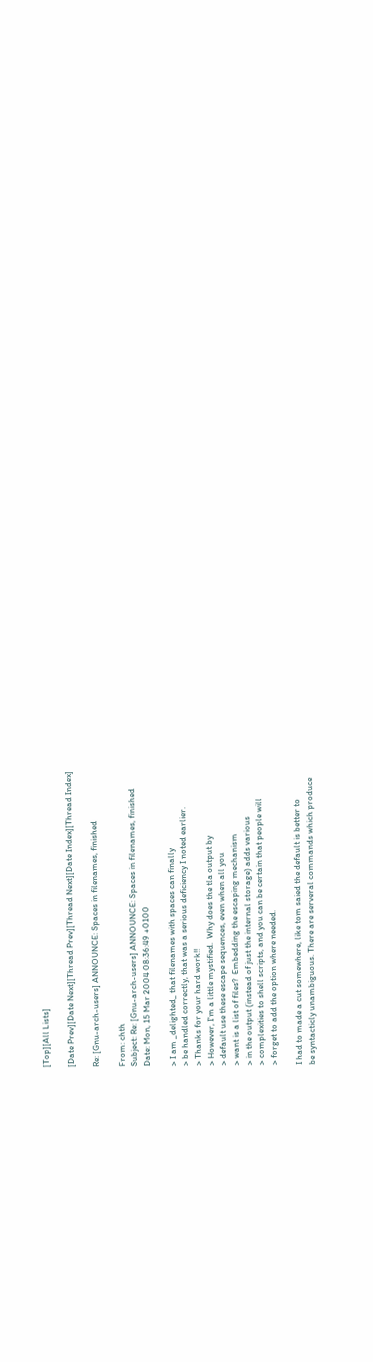[Top][All Lists]

[Date Prev][Date Next][Thread Prev][Thread Next][Date Index][Thread Index]

Re: [Gnu-arch-users] ANNOUNCE: Spaces in filenames, finished

From: chth
Subject: Re: [Gnu-arch-users] ANNOUNCE: Spaces in filenames, finished
Date: Mon, 15 Mar 2004 08:36:49 +0100

> I am _delighted_ that filenames with spaces can finally
> be handled correctly, that was a serious deficiency I noted earlier.
> Thanks for your hard work!!
> However, I'm a little mystified.  Why does the tla output by
> default use these escape sequences, even when all you
> want is a list of files?  Embedding the escaping mechanism
> in the output (instead of just the internal storage) adds various
> complexities to shell scripts, and you can be certain that people will
> forget to add the option where needed.

I had to made a cut somewhere, like tom saied the default is better to
be syntacticly unambiguous. There are serveral commands which produce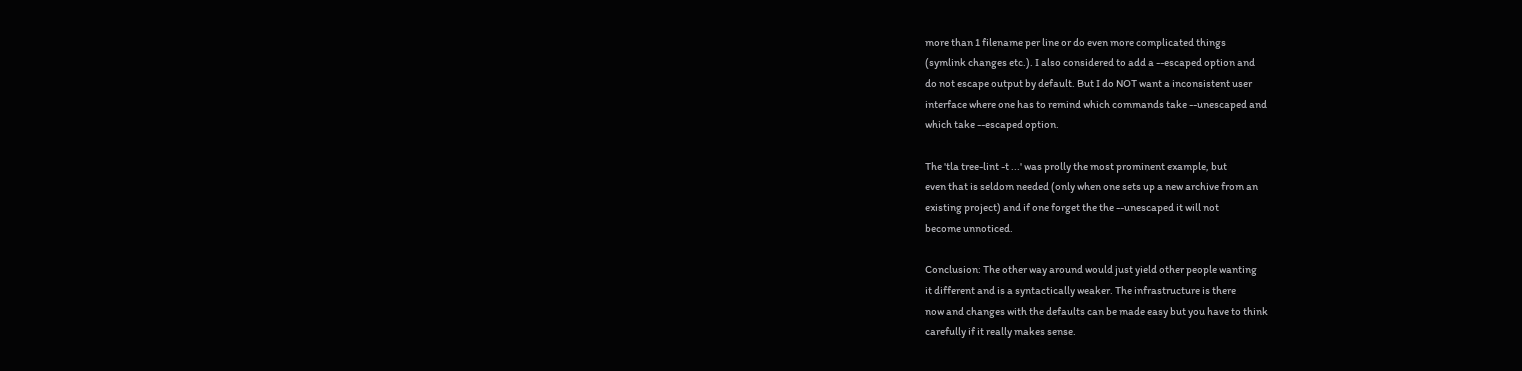more than 1 filename per line or do even more complicated things
(symlink changes etc.). I also considered to add a --escaped option and
do not escape output by default. But I do NOT want a inconsistent user
interface where one has to remind which commands take --unescaped and
which take --escaped option.

The 'tla tree-lint -t ...' was prolly the most prominent example, but
even that is seldom needed (only when one sets up a new archive from an
existing project) and if one forget the the --unescaped it will not
become unnoticed.

Conclusion: The other way around would just yield other people wanting
it different and is a syntactically weaker. The infrastructure is there
now and changes with the defaults can be made easy but you have to think
carefully if it really makes sense.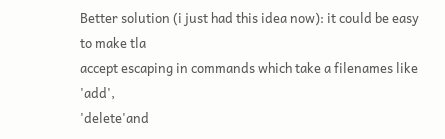Better solution (i just had this idea now): it could be easy to make tla
accept escaping in commands which take a filenames like 'add',
'delete'and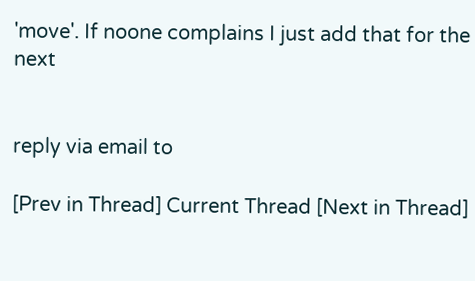'move'. If noone complains I just add that for the next


reply via email to

[Prev in Thread] Current Thread [Next in Thread]